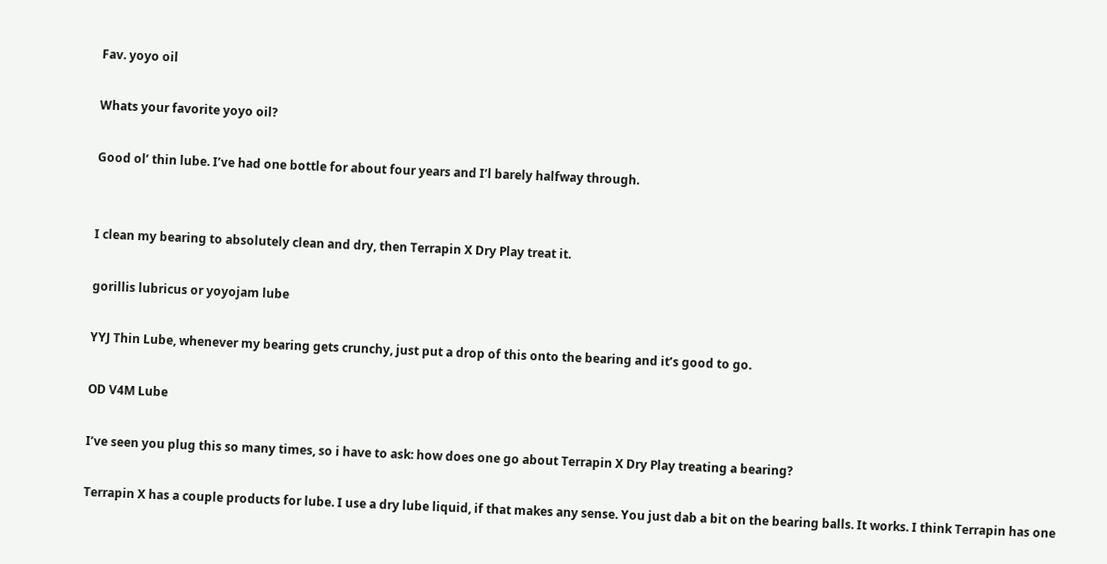Fav. yoyo oil

Whats your favorite yoyo oil?

Good ol’ thin lube. I’ve had one bottle for about four years and I’l barely halfway through.


I clean my bearing to absolutely clean and dry, then Terrapin X Dry Play treat it.

gorillis lubricus or yoyojam lube

YYJ Thin Lube, whenever my bearing gets crunchy, just put a drop of this onto the bearing and it’s good to go.

OD V4M Lube

I’ve seen you plug this so many times, so i have to ask: how does one go about Terrapin X Dry Play treating a bearing?

Terrapin X has a couple products for lube. I use a dry lube liquid, if that makes any sense. You just dab a bit on the bearing balls. It works. I think Terrapin has one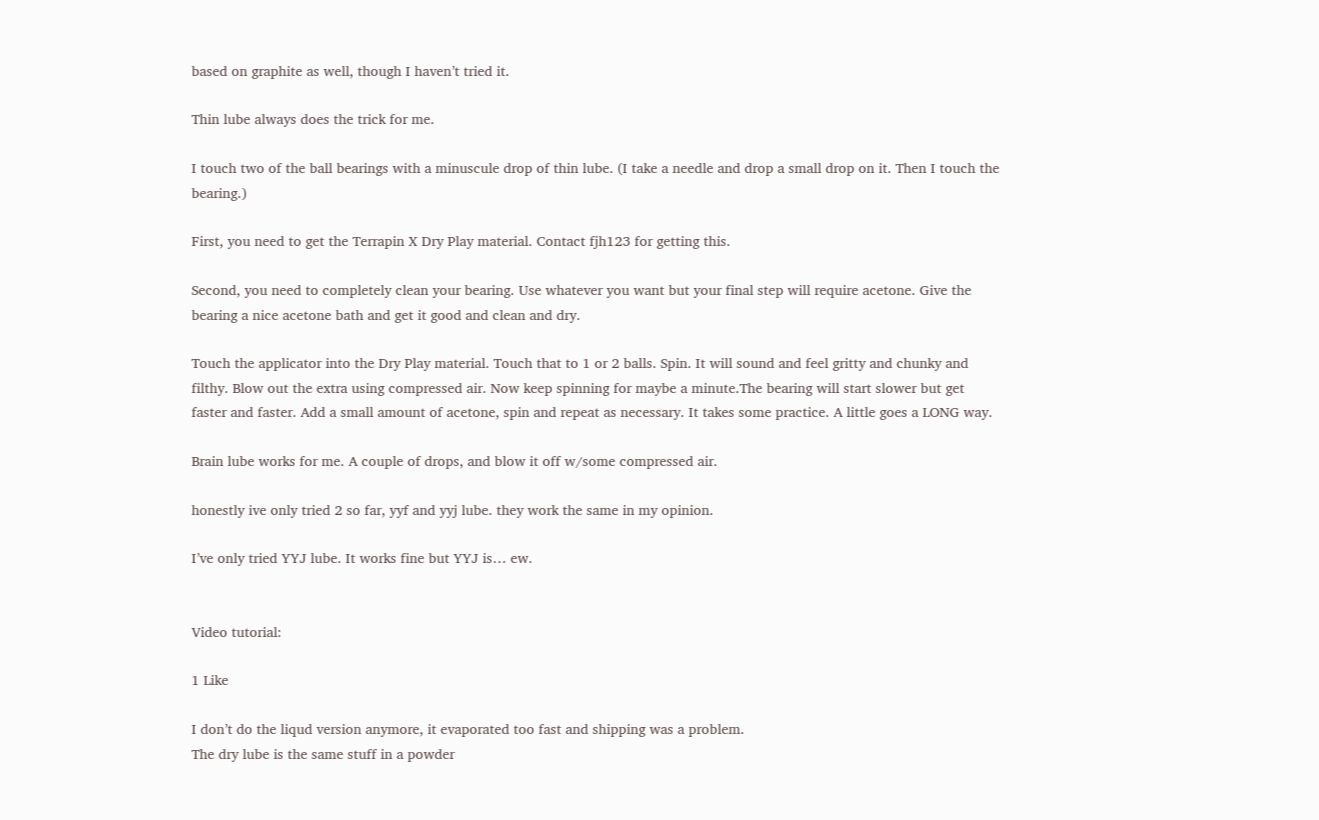based on graphite as well, though I haven’t tried it.

Thin lube always does the trick for me.

I touch two of the ball bearings with a minuscule drop of thin lube. (I take a needle and drop a small drop on it. Then I touch the bearing.)

First, you need to get the Terrapin X Dry Play material. Contact fjh123 for getting this.

Second, you need to completely clean your bearing. Use whatever you want but your final step will require acetone. Give the bearing a nice acetone bath and get it good and clean and dry.

Touch the applicator into the Dry Play material. Touch that to 1 or 2 balls. Spin. It will sound and feel gritty and chunky and filthy. Blow out the extra using compressed air. Now keep spinning for maybe a minute.The bearing will start slower but get faster and faster. Add a small amount of acetone, spin and repeat as necessary. It takes some practice. A little goes a LONG way.

Brain lube works for me. A couple of drops, and blow it off w/some compressed air.

honestly ive only tried 2 so far, yyf and yyj lube. they work the same in my opinion.

I’ve only tried YYJ lube. It works fine but YYJ is… ew.


Video tutorial:

1 Like

I don’t do the liqud version anymore, it evaporated too fast and shipping was a problem.
The dry lube is the same stuff in a powder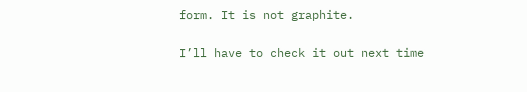form. It is not graphite.

I’ll have to check it out next time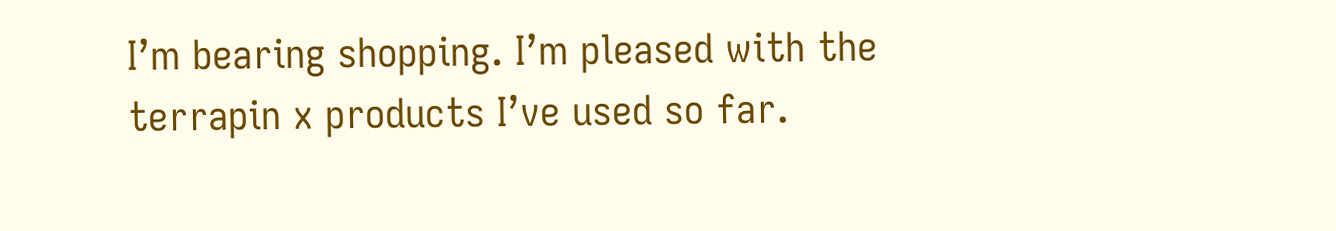I’m bearing shopping. I’m pleased with the terrapin x products I’ve used so far.